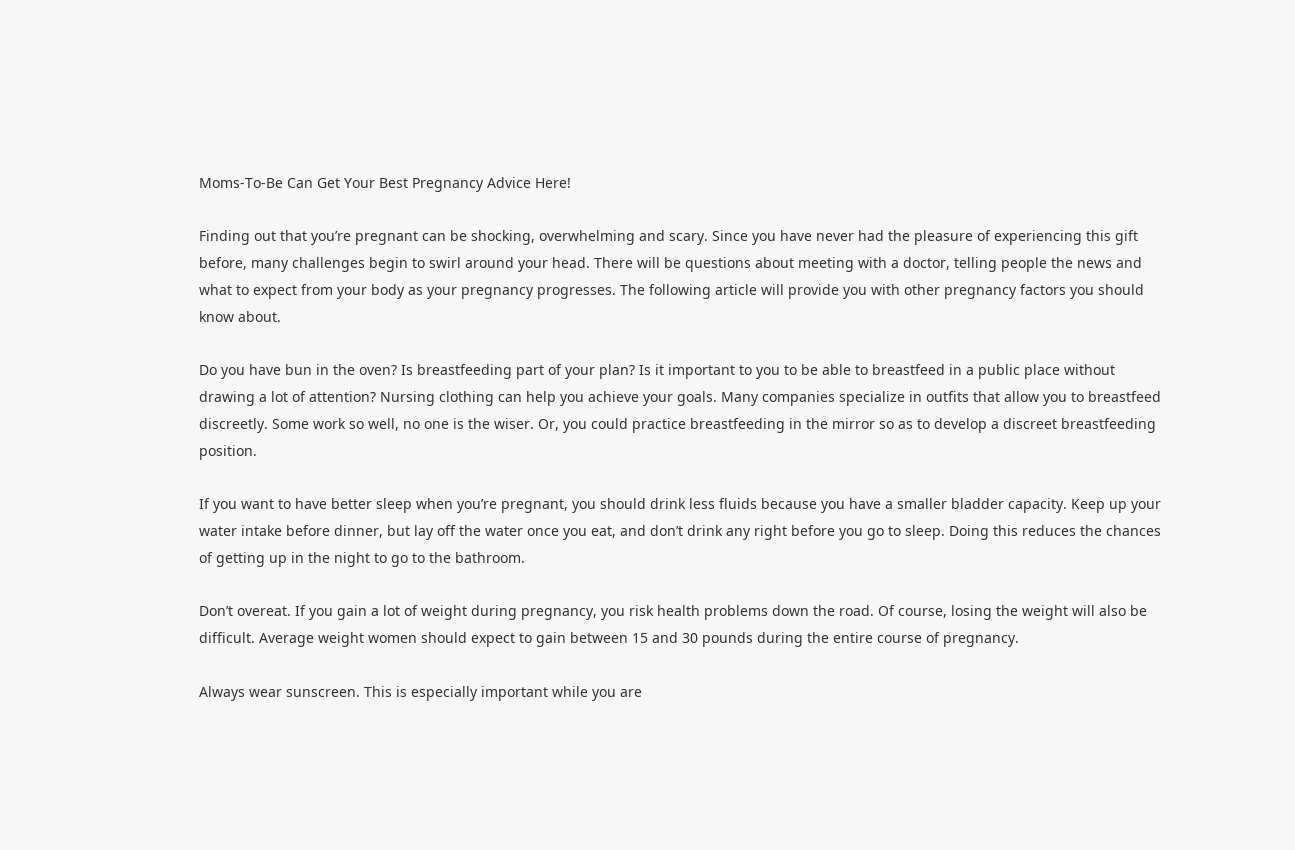Moms-To-Be Can Get Your Best Pregnancy Advice Here!

Finding out that you’re pregnant can be shocking, overwhelming and scary. Since you have never had the pleasure of experiencing this gift before, many challenges begin to swirl around your head. There will be questions about meeting with a doctor, telling people the news and what to expect from your body as your pregnancy progresses. The following article will provide you with other pregnancy factors you should know about.

Do you have bun in the oven? Is breastfeeding part of your plan? Is it important to you to be able to breastfeed in a public place without drawing a lot of attention? Nursing clothing can help you achieve your goals. Many companies specialize in outfits that allow you to breastfeed discreetly. Some work so well, no one is the wiser. Or, you could practice breastfeeding in the mirror so as to develop a discreet breastfeeding position.

If you want to have better sleep when you’re pregnant, you should drink less fluids because you have a smaller bladder capacity. Keep up your water intake before dinner, but lay off the water once you eat, and don’t drink any right before you go to sleep. Doing this reduces the chances of getting up in the night to go to the bathroom.

Don’t overeat. If you gain a lot of weight during pregnancy, you risk health problems down the road. Of course, losing the weight will also be difficult. Average weight women should expect to gain between 15 and 30 pounds during the entire course of pregnancy.

Always wear sunscreen. This is especially important while you are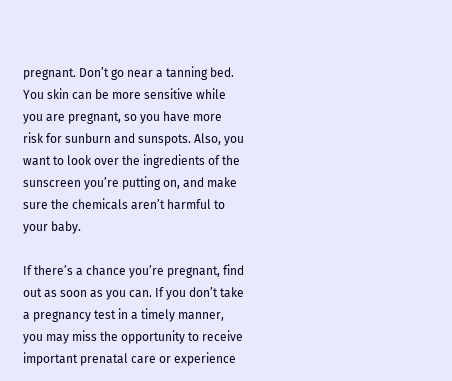pregnant. Don’t go near a tanning bed. You skin can be more sensitive while you are pregnant, so you have more risk for sunburn and sunspots. Also, you want to look over the ingredients of the sunscreen you’re putting on, and make sure the chemicals aren’t harmful to your baby.

If there’s a chance you’re pregnant, find out as soon as you can. If you don’t take a pregnancy test in a timely manner, you may miss the opportunity to receive important prenatal care or experience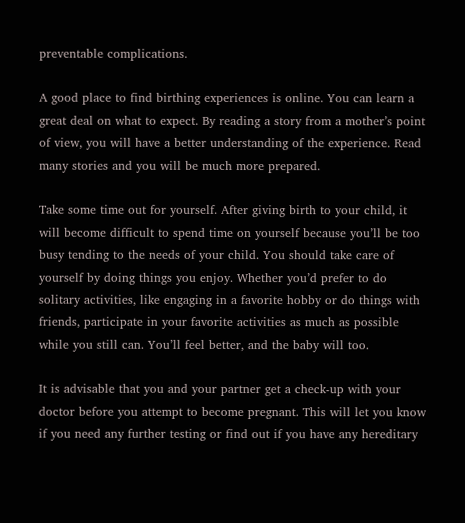preventable complications.

A good place to find birthing experiences is online. You can learn a great deal on what to expect. By reading a story from a mother’s point of view, you will have a better understanding of the experience. Read many stories and you will be much more prepared.

Take some time out for yourself. After giving birth to your child, it will become difficult to spend time on yourself because you’ll be too busy tending to the needs of your child. You should take care of yourself by doing things you enjoy. Whether you’d prefer to do solitary activities, like engaging in a favorite hobby or do things with friends, participate in your favorite activities as much as possible while you still can. You’ll feel better, and the baby will too.

It is advisable that you and your partner get a check-up with your doctor before you attempt to become pregnant. This will let you know if you need any further testing or find out if you have any hereditary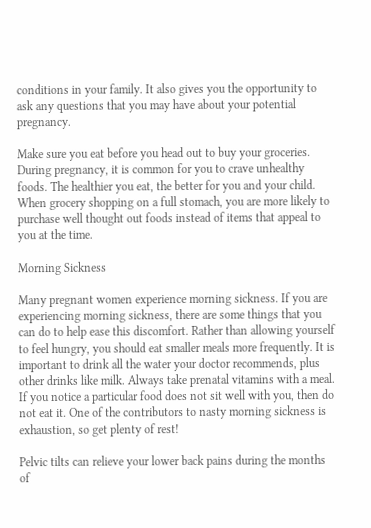conditions in your family. It also gives you the opportunity to ask any questions that you may have about your potential pregnancy.

Make sure you eat before you head out to buy your groceries. During pregnancy, it is common for you to crave unhealthy foods. The healthier you eat, the better for you and your child. When grocery shopping on a full stomach, you are more likely to purchase well thought out foods instead of items that appeal to you at the time.

Morning Sickness

Many pregnant women experience morning sickness. If you are experiencing morning sickness, there are some things that you can do to help ease this discomfort. Rather than allowing yourself to feel hungry, you should eat smaller meals more frequently. It is important to drink all the water your doctor recommends, plus other drinks like milk. Always take prenatal vitamins with a meal. If you notice a particular food does not sit well with you, then do not eat it. One of the contributors to nasty morning sickness is exhaustion, so get plenty of rest!

Pelvic tilts can relieve your lower back pains during the months of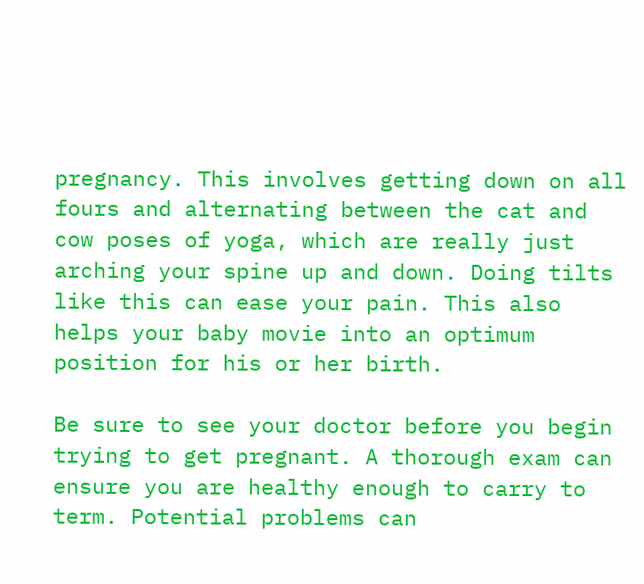pregnancy. This involves getting down on all fours and alternating between the cat and cow poses of yoga, which are really just arching your spine up and down. Doing tilts like this can ease your pain. This also helps your baby movie into an optimum position for his or her birth.

Be sure to see your doctor before you begin trying to get pregnant. A thorough exam can ensure you are healthy enough to carry to term. Potential problems can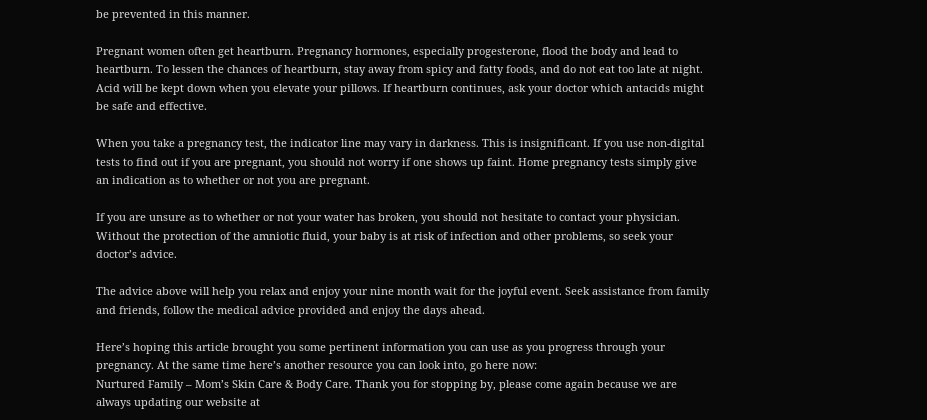be prevented in this manner.

Pregnant women often get heartburn. Pregnancy hormones, especially progesterone, flood the body and lead to heartburn. To lessen the chances of heartburn, stay away from spicy and fatty foods, and do not eat too late at night. Acid will be kept down when you elevate your pillows. If heartburn continues, ask your doctor which antacids might be safe and effective.

When you take a pregnancy test, the indicator line may vary in darkness. This is insignificant. If you use non-digital tests to find out if you are pregnant, you should not worry if one shows up faint. Home pregnancy tests simply give an indication as to whether or not you are pregnant.

If you are unsure as to whether or not your water has broken, you should not hesitate to contact your physician. Without the protection of the amniotic fluid, your baby is at risk of infection and other problems, so seek your doctor’s advice.

The advice above will help you relax and enjoy your nine month wait for the joyful event. Seek assistance from family and friends, follow the medical advice provided and enjoy the days ahead.

Here’s hoping this article brought you some pertinent information you can use as you progress through your pregnancy. At the same time here’s another resource you can look into, go here now:
Nurtured Family – Mom’s Skin Care & Body Care. Thank you for stopping by, please come again because we are always updating our website at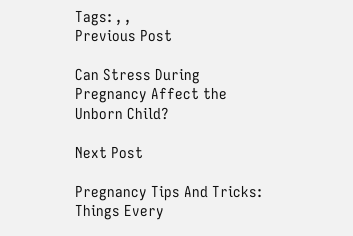Tags: , ,
Previous Post

Can Stress During Pregnancy Affect the Unborn Child?

Next Post

Pregnancy Tips And Tricks: Things Every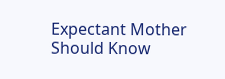Expectant Mother Should Know